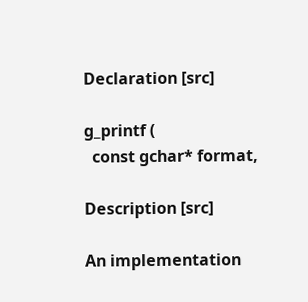Declaration [src]

g_printf (
  const gchar* format,

Description [src]

An implementation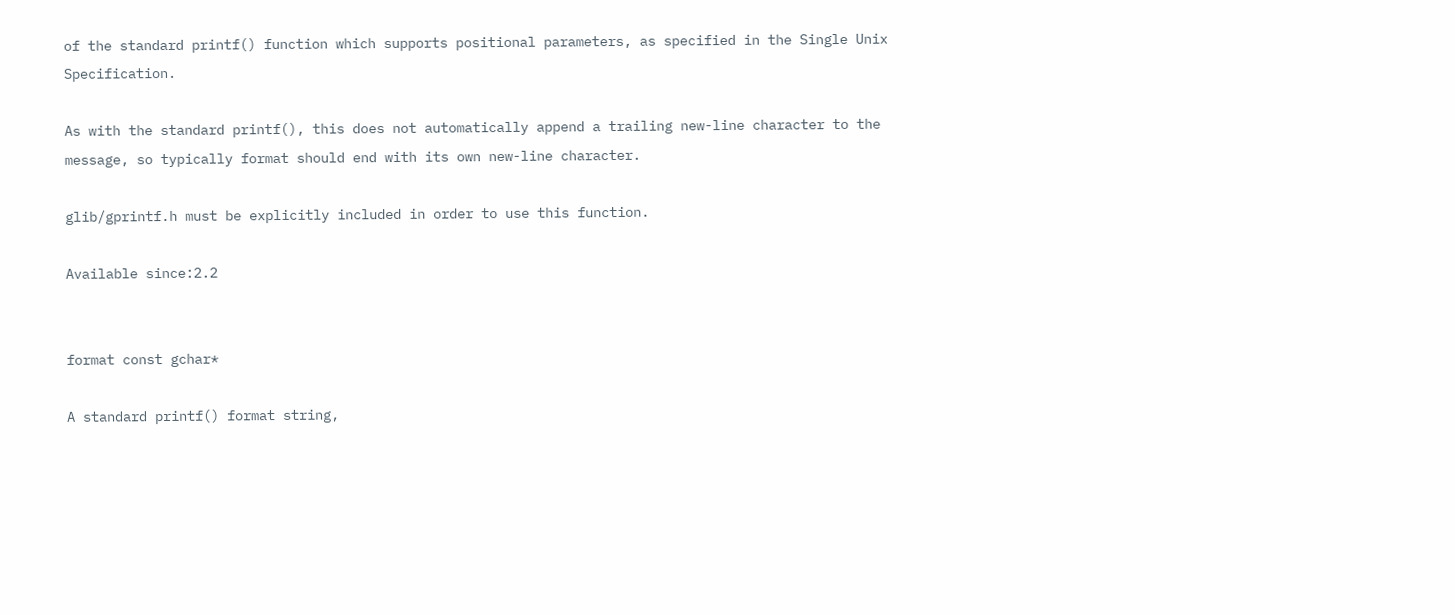of the standard printf() function which supports positional parameters, as specified in the Single Unix Specification.

As with the standard printf(), this does not automatically append a trailing new-line character to the message, so typically format should end with its own new-line character.

glib/gprintf.h must be explicitly included in order to use this function.

Available since:2.2


format const gchar*

A standard printf() format string,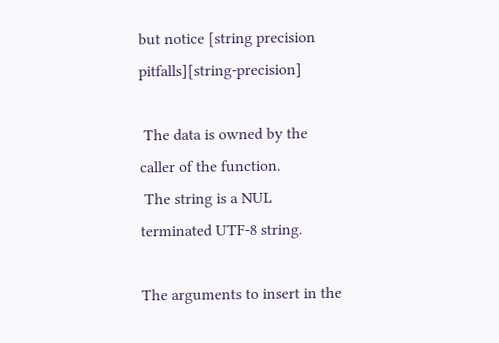but notice [string precision pitfalls][string-precision]

 The data is owned by the caller of the function.
 The string is a NUL terminated UTF-8 string.

The arguments to insert in the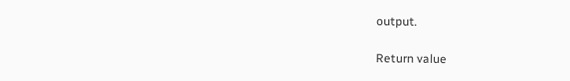output.

Return value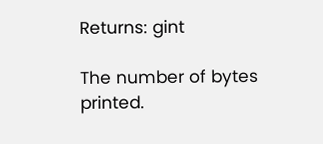Returns: gint

The number of bytes printed.